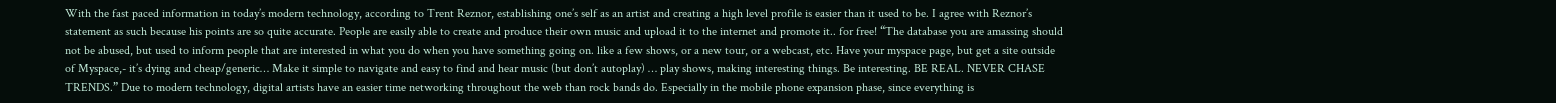With the fast paced information in today’s modern technology, according to Trent Reznor, establishing one’s self as an artist and creating a high level profile is easier than it used to be. I agree with Reznor’s statement as such because his points are so quite accurate. People are easily able to create and produce their own music and upload it to the internet and promote it.. for free! “The database you are amassing should not be abused, but used to inform people that are interested in what you do when you have something going on. like a few shows, or a new tour, or a webcast, etc. Have your myspace page, but get a site outside of Myspace,- it’s dying and cheap/generic… Make it simple to navigate and easy to find and hear music (but don’t autoplay) … play shows, making interesting things. Be interesting. BE REAL. NEVER CHASE TRENDS.” Due to modern technology, digital artists have an easier time networking throughout the web than rock bands do. Especially in the mobile phone expansion phase, since everything is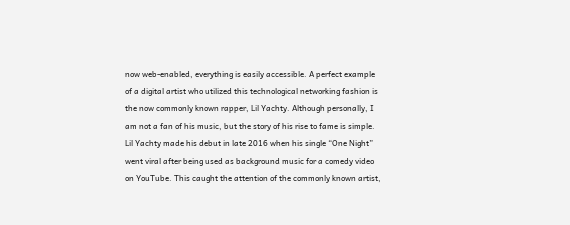now web-enabled, everything is easily accessible. A perfect example of a digital artist who utilized this technological networking fashion is the now commonly known rapper, Lil Yachty. Although personally, I am not a fan of his music, but the story of his rise to fame is simple. Lil Yachty made his debut in late 2016 when his single “One Night” went viral after being used as background music for a comedy video on YouTube. This caught the attention of the commonly known artist,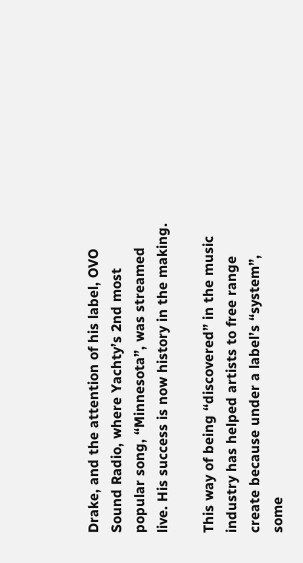Drake, and the attention of his label, OVO Sound Radio, where Yachty’s 2nd most popular song, “Minnesota”, was streamed live. His success is now history in the making.

This way of being “discovered” in the music industry has helped artists to free range create because under a label’s “system”, some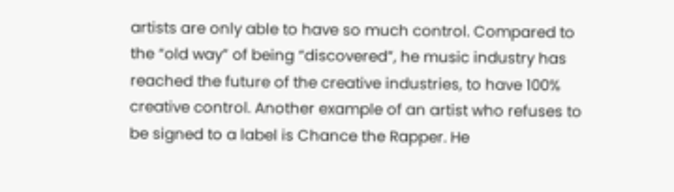artists are only able to have so much control. Compared to the “old way” of being “discovered”, he music industry has reached the future of the creative industries, to have 100% creative control. Another example of an artist who refuses to be signed to a label is Chance the Rapper. He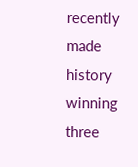recently made history winning three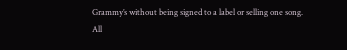Grammy’s without being signed to a label or selling one song. All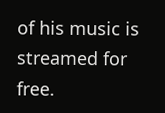of his music is streamed for free.